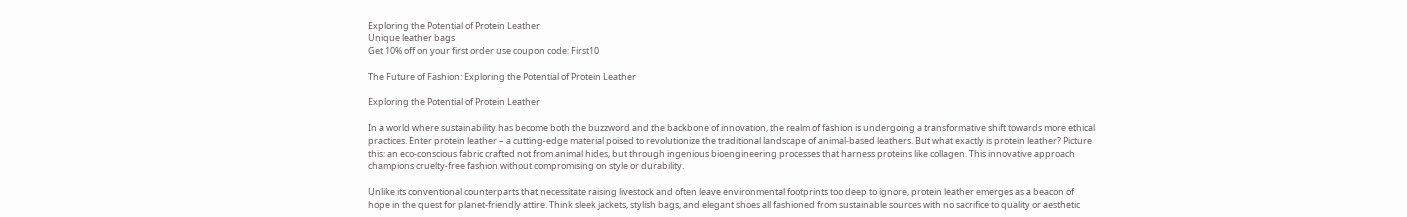Exploring the Potential of Protein Leather
Unique leather bags
Get 10% off on your first order use coupon code: First10

The Future of Fashion: Exploring the Potential of Protein Leather

Exploring the Potential of Protein Leather

In a world where sustainability has become both the buzzword and the backbone of innovation, the realm of fashion is undergoing a transformative shift towards more ethical practices. Enter protein leather – a cutting-edge material poised to revolutionize the traditional landscape of animal-based leathers. But what exactly is protein leather? Picture this: an eco-conscious fabric crafted not from animal hides, but through ingenious bioengineering processes that harness proteins like collagen. This innovative approach champions cruelty-free fashion without compromising on style or durability.

Unlike its conventional counterparts that necessitate raising livestock and often leave environmental footprints too deep to ignore, protein leather emerges as a beacon of hope in the quest for planet-friendly attire. Think sleek jackets, stylish bags, and elegant shoes all fashioned from sustainable sources with no sacrifice to quality or aesthetic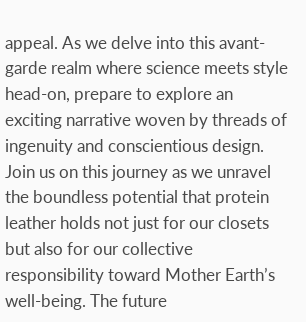appeal. As we delve into this avant-garde realm where science meets style head-on, prepare to explore an exciting narrative woven by threads of ingenuity and conscientious design. Join us on this journey as we unravel the boundless potential that protein leather holds not just for our closets but also for our collective responsibility toward Mother Earth’s well-being. The future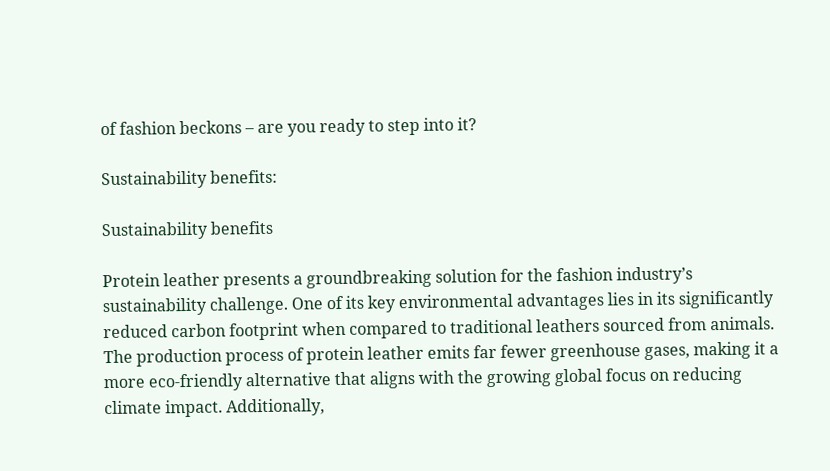of fashion beckons – are you ready to step into it?

Sustainability benefits:

Sustainability benefits

Protein leather presents a groundbreaking solution for the fashion industry’s sustainability challenge. One of its key environmental advantages lies in its significantly reduced carbon footprint when compared to traditional leathers sourced from animals. The production process of protein leather emits far fewer greenhouse gases, making it a more eco-friendly alternative that aligns with the growing global focus on reducing climate impact. Additionally,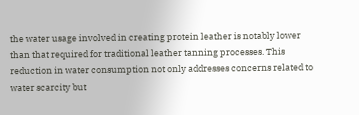the water usage involved in creating protein leather is notably lower than that required for traditional leather tanning processes. This reduction in water consumption not only addresses concerns related to water scarcity but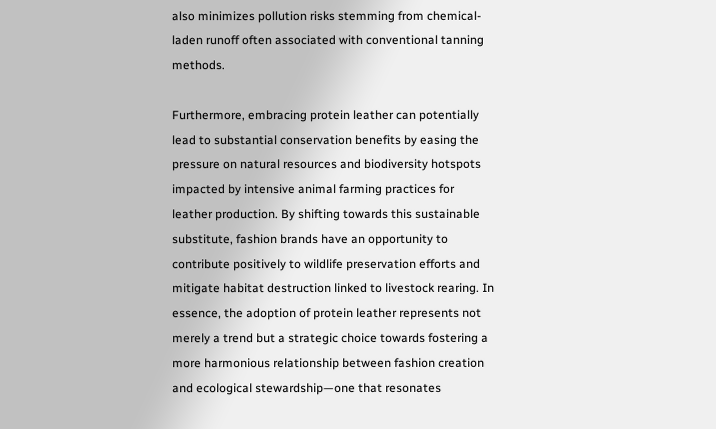also minimizes pollution risks stemming from chemical-laden runoff often associated with conventional tanning methods.

Furthermore, embracing protein leather can potentially lead to substantial conservation benefits by easing the pressure on natural resources and biodiversity hotspots impacted by intensive animal farming practices for leather production. By shifting towards this sustainable substitute, fashion brands have an opportunity to contribute positively to wildlife preservation efforts and mitigate habitat destruction linked to livestock rearing. In essence, the adoption of protein leather represents not merely a trend but a strategic choice towards fostering a more harmonious relationship between fashion creation and ecological stewardship—one that resonates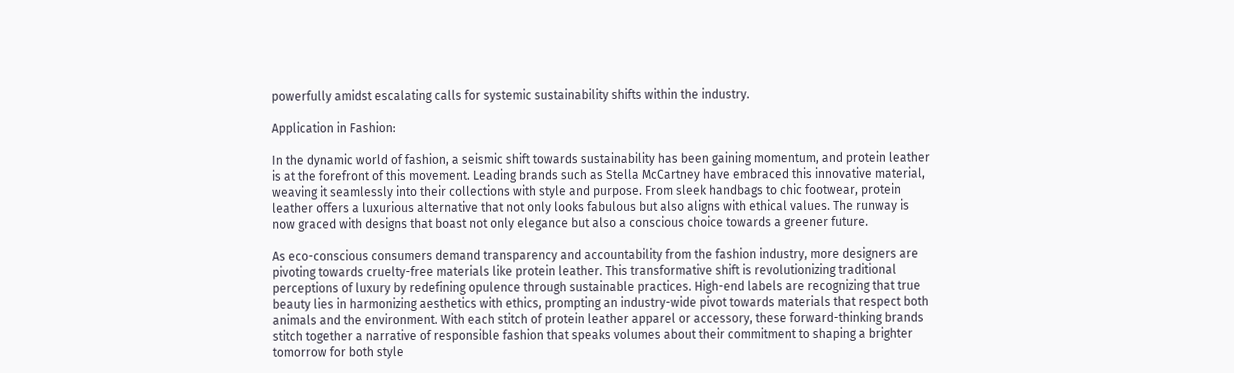powerfully amidst escalating calls for systemic sustainability shifts within the industry.

Application in Fashion:

In the dynamic world of fashion, a seismic shift towards sustainability has been gaining momentum, and protein leather is at the forefront of this movement. Leading brands such as Stella McCartney have embraced this innovative material, weaving it seamlessly into their collections with style and purpose. From sleek handbags to chic footwear, protein leather offers a luxurious alternative that not only looks fabulous but also aligns with ethical values. The runway is now graced with designs that boast not only elegance but also a conscious choice towards a greener future.

As eco-conscious consumers demand transparency and accountability from the fashion industry, more designers are pivoting towards cruelty-free materials like protein leather. This transformative shift is revolutionizing traditional perceptions of luxury by redefining opulence through sustainable practices. High-end labels are recognizing that true beauty lies in harmonizing aesthetics with ethics, prompting an industry-wide pivot towards materials that respect both animals and the environment. With each stitch of protein leather apparel or accessory, these forward-thinking brands stitch together a narrative of responsible fashion that speaks volumes about their commitment to shaping a brighter tomorrow for both style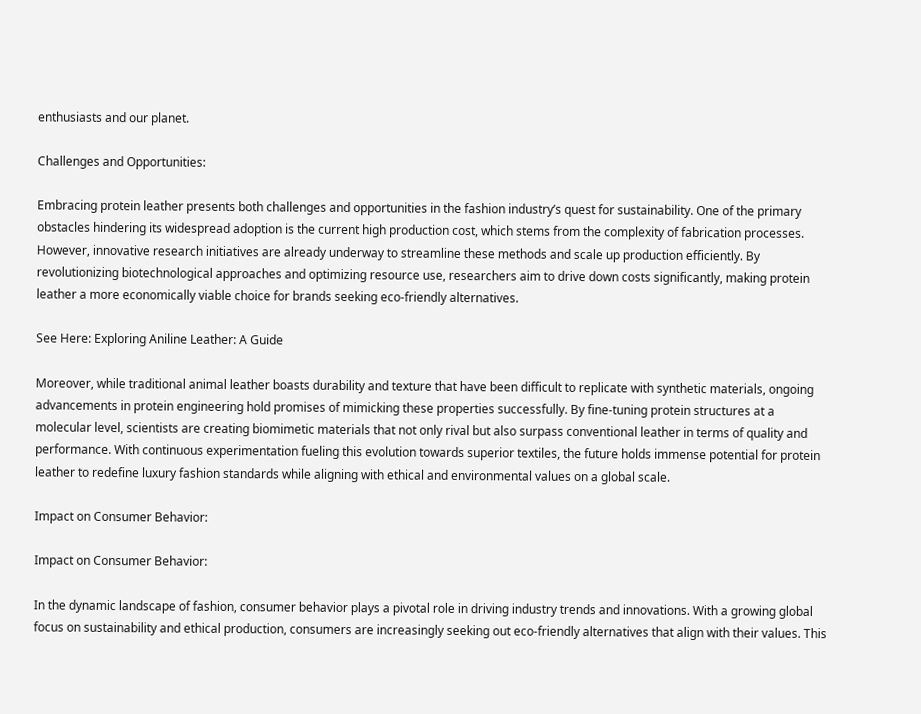enthusiasts and our planet.

Challenges and Opportunities:

Embracing protein leather presents both challenges and opportunities in the fashion industry’s quest for sustainability. One of the primary obstacles hindering its widespread adoption is the current high production cost, which stems from the complexity of fabrication processes. However, innovative research initiatives are already underway to streamline these methods and scale up production efficiently. By revolutionizing biotechnological approaches and optimizing resource use, researchers aim to drive down costs significantly, making protein leather a more economically viable choice for brands seeking eco-friendly alternatives.

See Here: Exploring Aniline Leather: A Guide

Moreover, while traditional animal leather boasts durability and texture that have been difficult to replicate with synthetic materials, ongoing advancements in protein engineering hold promises of mimicking these properties successfully. By fine-tuning protein structures at a molecular level, scientists are creating biomimetic materials that not only rival but also surpass conventional leather in terms of quality and performance. With continuous experimentation fueling this evolution towards superior textiles, the future holds immense potential for protein leather to redefine luxury fashion standards while aligning with ethical and environmental values on a global scale.

Impact on Consumer Behavior:

Impact on Consumer Behavior:

In the dynamic landscape of fashion, consumer behavior plays a pivotal role in driving industry trends and innovations. With a growing global focus on sustainability and ethical production, consumers are increasingly seeking out eco-friendly alternatives that align with their values. This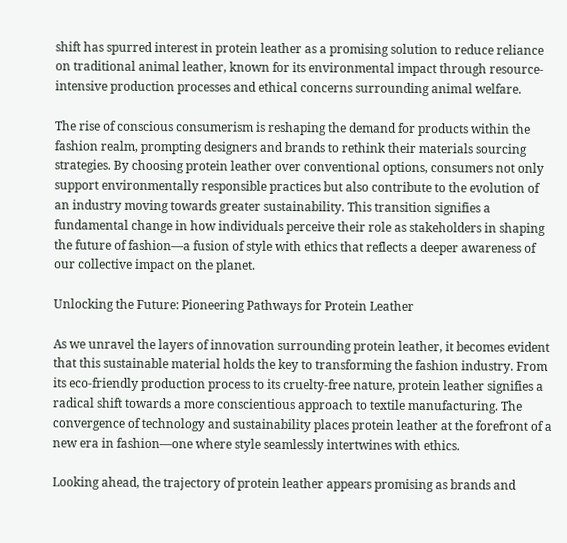shift has spurred interest in protein leather as a promising solution to reduce reliance on traditional animal leather, known for its environmental impact through resource-intensive production processes and ethical concerns surrounding animal welfare.

The rise of conscious consumerism is reshaping the demand for products within the fashion realm, prompting designers and brands to rethink their materials sourcing strategies. By choosing protein leather over conventional options, consumers not only support environmentally responsible practices but also contribute to the evolution of an industry moving towards greater sustainability. This transition signifies a fundamental change in how individuals perceive their role as stakeholders in shaping the future of fashion—a fusion of style with ethics that reflects a deeper awareness of our collective impact on the planet.

Unlocking the Future: Pioneering Pathways for Protein Leather

As we unravel the layers of innovation surrounding protein leather, it becomes evident that this sustainable material holds the key to transforming the fashion industry. From its eco-friendly production process to its cruelty-free nature, protein leather signifies a radical shift towards a more conscientious approach to textile manufacturing. The convergence of technology and sustainability places protein leather at the forefront of a new era in fashion—one where style seamlessly intertwines with ethics.

Looking ahead, the trajectory of protein leather appears promising as brands and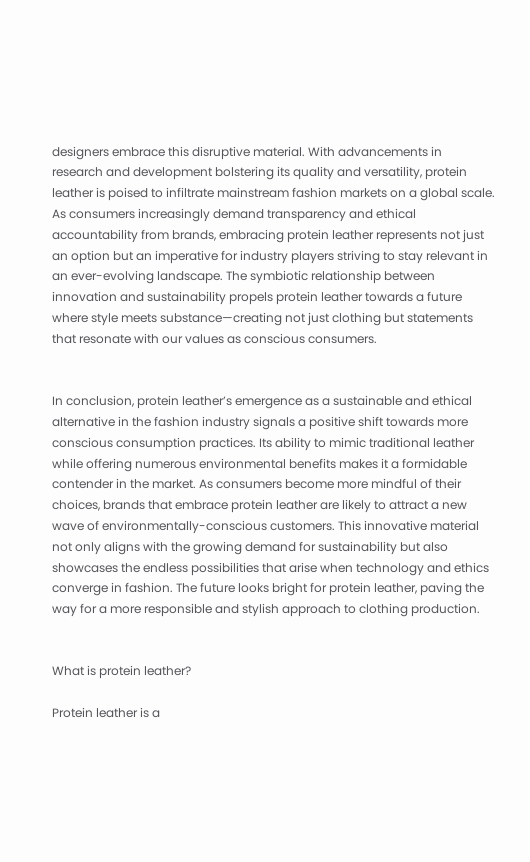designers embrace this disruptive material. With advancements in research and development bolstering its quality and versatility, protein leather is poised to infiltrate mainstream fashion markets on a global scale. As consumers increasingly demand transparency and ethical accountability from brands, embracing protein leather represents not just an option but an imperative for industry players striving to stay relevant in an ever-evolving landscape. The symbiotic relationship between innovation and sustainability propels protein leather towards a future where style meets substance—creating not just clothing but statements that resonate with our values as conscious consumers.


In conclusion, protein leather’s emergence as a sustainable and ethical alternative in the fashion industry signals a positive shift towards more conscious consumption practices. Its ability to mimic traditional leather while offering numerous environmental benefits makes it a formidable contender in the market. As consumers become more mindful of their choices, brands that embrace protein leather are likely to attract a new wave of environmentally-conscious customers. This innovative material not only aligns with the growing demand for sustainability but also showcases the endless possibilities that arise when technology and ethics converge in fashion. The future looks bright for protein leather, paving the way for a more responsible and stylish approach to clothing production.


What is protein leather?

Protein leather is a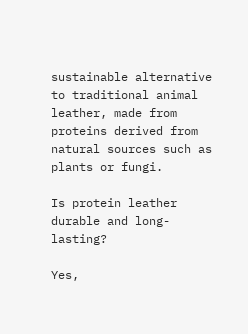sustainable alternative to traditional animal leather, made from proteins derived from natural sources such as plants or fungi.

Is protein leather durable and long-lasting?

Yes,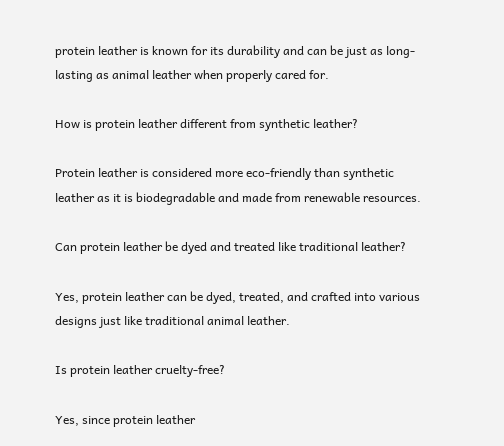protein leather is known for its durability and can be just as long-lasting as animal leather when properly cared for.

How is protein leather different from synthetic leather?

Protein leather is considered more eco-friendly than synthetic leather as it is biodegradable and made from renewable resources.

Can protein leather be dyed and treated like traditional leather?

Yes, protein leather can be dyed, treated, and crafted into various designs just like traditional animal leather.

Is protein leather cruelty-free?

Yes, since protein leather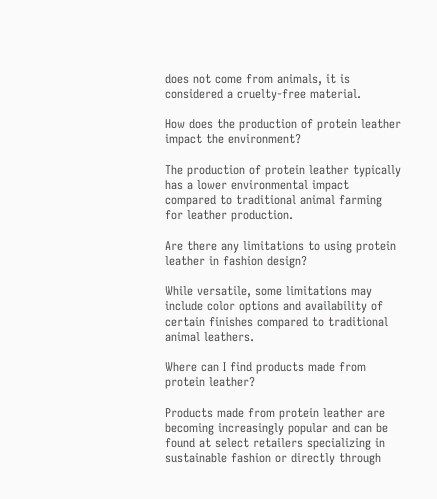does not come from animals, it is considered a cruelty-free material.

How does the production of protein leather impact the environment?

The production of protein leather typically has a lower environmental impact compared to traditional animal farming for leather production.

Are there any limitations to using protein leather in fashion design?

While versatile, some limitations may include color options and availability of certain finishes compared to traditional animal leathers.

Where can I find products made from protein leather?

Products made from protein leather are becoming increasingly popular and can be found at select retailers specializing in sustainable fashion or directly through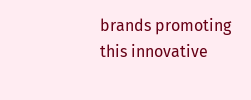brands promoting this innovative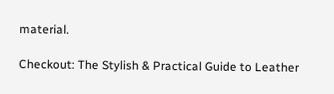material.

Checkout: The Stylish & Practical Guide to Leather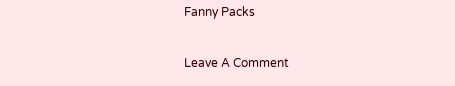Fanny Packs

Leave A Comment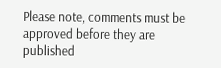Please note, comments must be approved before they are published